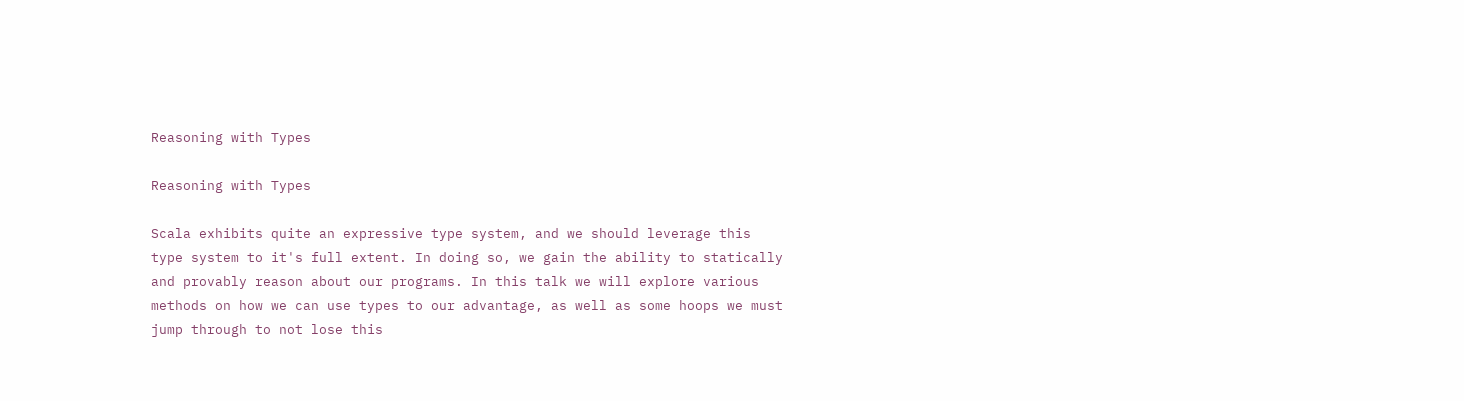Reasoning with Types

Reasoning with Types

Scala exhibits quite an expressive type system, and we should leverage this type system to it's full extent. In doing so, we gain the ability to statically and provably reason about our programs. In this talk we will explore various methods on how we can use types to our advantage, as well as some hoops we must jump through to not lose this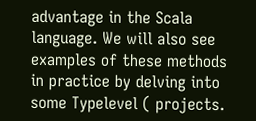advantage in the Scala language. We will also see examples of these methods in practice by delving into some Typelevel ( projects.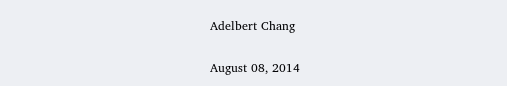Adelbert Chang

August 08, 2014